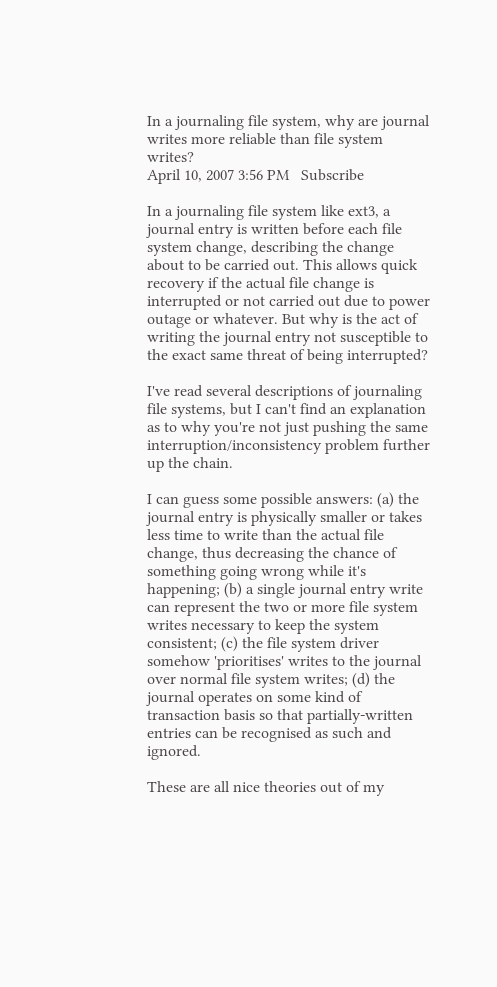In a journaling file system, why are journal writes more reliable than file system writes?
April 10, 2007 3:56 PM   Subscribe

In a journaling file system like ext3, a journal entry is written before each file system change, describing the change about to be carried out. This allows quick recovery if the actual file change is interrupted or not carried out due to power outage or whatever. But why is the act of writing the journal entry not susceptible to the exact same threat of being interrupted?

I've read several descriptions of journaling file systems, but I can't find an explanation as to why you're not just pushing the same interruption/inconsistency problem further up the chain.

I can guess some possible answers: (a) the journal entry is physically smaller or takes less time to write than the actual file change, thus decreasing the chance of something going wrong while it's happening; (b) a single journal entry write can represent the two or more file system writes necessary to keep the system consistent; (c) the file system driver somehow 'prioritises' writes to the journal over normal file system writes; (d) the journal operates on some kind of transaction basis so that partially-written entries can be recognised as such and ignored.

These are all nice theories out of my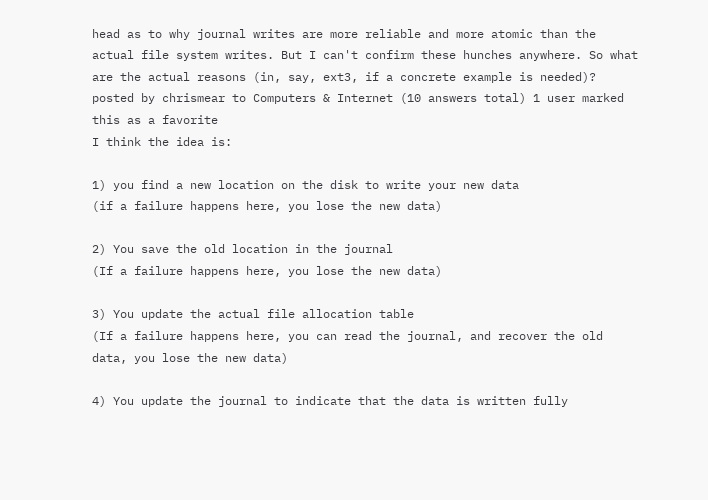head as to why journal writes are more reliable and more atomic than the actual file system writes. But I can't confirm these hunches anywhere. So what are the actual reasons (in, say, ext3, if a concrete example is needed)?
posted by chrismear to Computers & Internet (10 answers total) 1 user marked this as a favorite
I think the idea is:

1) you find a new location on the disk to write your new data
(if a failure happens here, you lose the new data)

2) You save the old location in the journal
(If a failure happens here, you lose the new data)

3) You update the actual file allocation table
(If a failure happens here, you can read the journal, and recover the old data, you lose the new data)

4) You update the journal to indicate that the data is written fully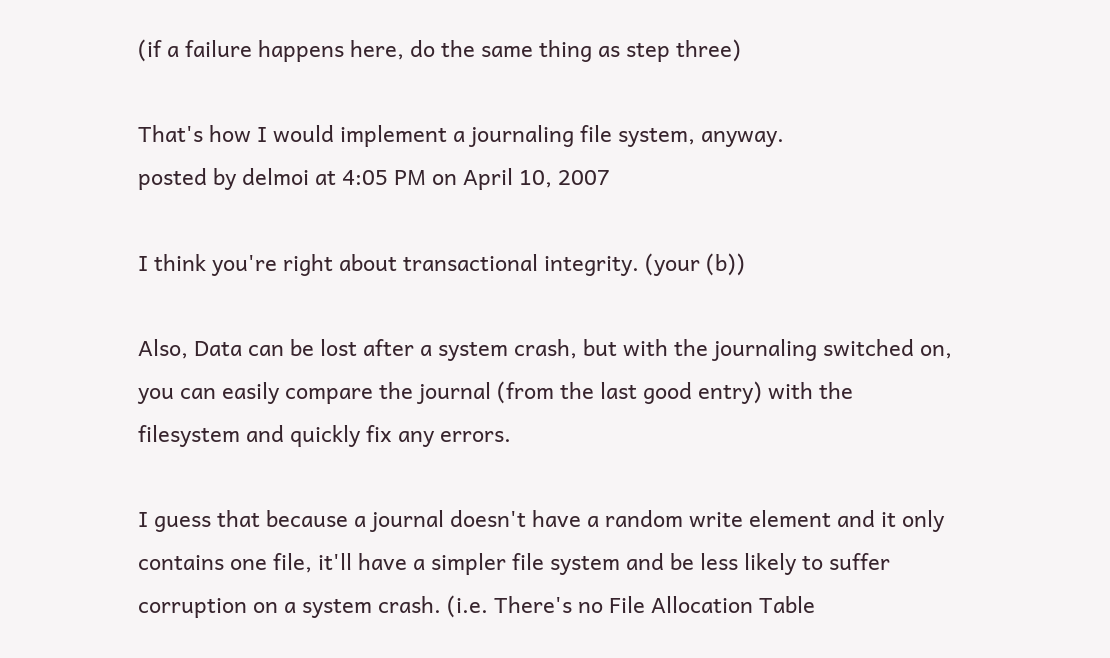(if a failure happens here, do the same thing as step three)

That's how I would implement a journaling file system, anyway.
posted by delmoi at 4:05 PM on April 10, 2007

I think you're right about transactional integrity. (your (b))

Also, Data can be lost after a system crash, but with the journaling switched on, you can easily compare the journal (from the last good entry) with the filesystem and quickly fix any errors.

I guess that because a journal doesn't have a random write element and it only contains one file, it'll have a simpler file system and be less likely to suffer corruption on a system crash. (i.e. There's no File Allocation Table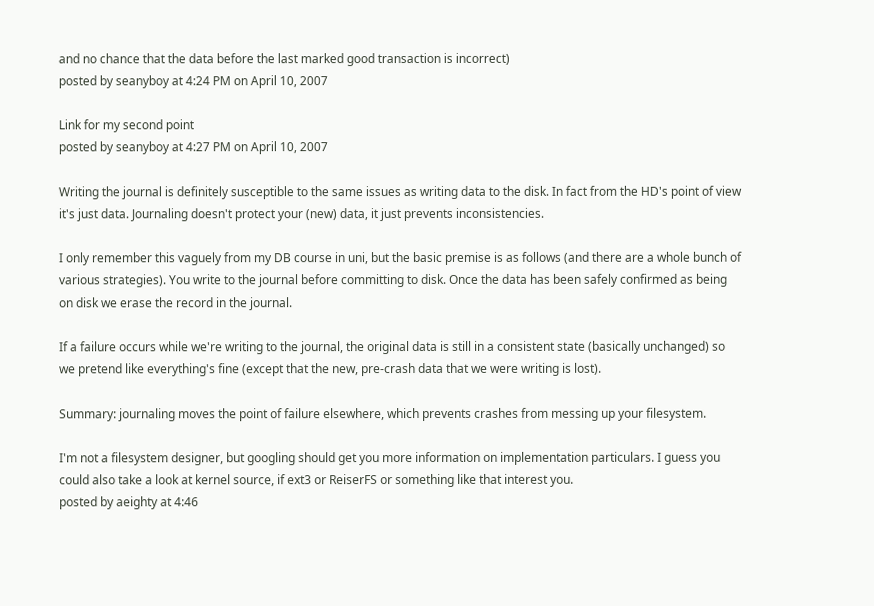and no chance that the data before the last marked good transaction is incorrect)
posted by seanyboy at 4:24 PM on April 10, 2007

Link for my second point
posted by seanyboy at 4:27 PM on April 10, 2007

Writing the journal is definitely susceptible to the same issues as writing data to the disk. In fact from the HD's point of view it's just data. Journaling doesn't protect your (new) data, it just prevents inconsistencies.

I only remember this vaguely from my DB course in uni, but the basic premise is as follows (and there are a whole bunch of various strategies). You write to the journal before committing to disk. Once the data has been safely confirmed as being on disk we erase the record in the journal.

If a failure occurs while we're writing to the journal, the original data is still in a consistent state (basically unchanged) so we pretend like everything's fine (except that the new, pre-crash data that we were writing is lost).

Summary: journaling moves the point of failure elsewhere, which prevents crashes from messing up your filesystem.

I'm not a filesystem designer, but googling should get you more information on implementation particulars. I guess you could also take a look at kernel source, if ext3 or ReiserFS or something like that interest you.
posted by aeighty at 4:46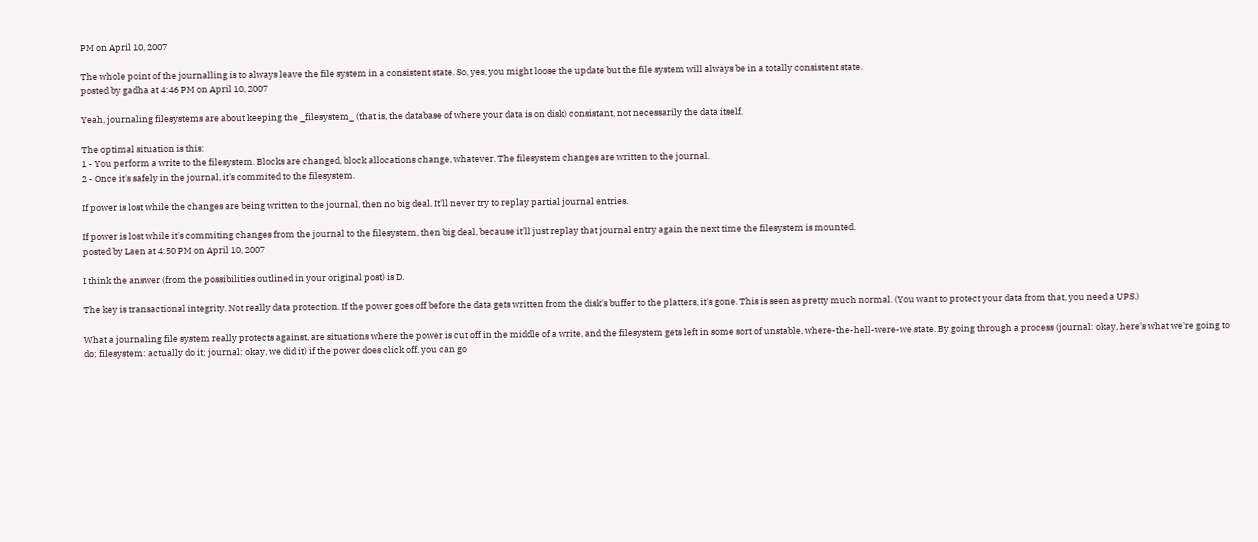PM on April 10, 2007

The whole point of the journalling is to always leave the file system in a consistent state. So, yes, you might loose the update but the file system will always be in a totally consistent state.
posted by gadha at 4:46 PM on April 10, 2007

Yeah, journaling filesystems are about keeping the _filesystem_ (that is, the database of where your data is on disk) consistant, not necessarily the data itself.

The optimal situation is this:
1 - You perform a write to the filesystem. Blocks are changed, block allocations change, whatever. The filesystem changes are written to the journal.
2 - Once it's safely in the journal, it's commited to the filesystem.

If power is lost while the changes are being written to the journal, then no big deal. It'll never try to replay partial journal entries.

If power is lost while it's commiting changes from the journal to the filesystem, then big deal, because it'll just replay that journal entry again the next time the filesystem is mounted.
posted by Laen at 4:50 PM on April 10, 2007

I think the answer (from the possibilities outlined in your original post) is D.

The key is transactional integrity. Not really data protection. If the power goes off before the data gets written from the disk's buffer to the platters, it's gone. This is seen as pretty much normal. (You want to protect your data from that, you need a UPS.)

What a journaling file system really protects against, are situations where the power is cut off in the middle of a write, and the filesystem gets left in some sort of unstable, where-the-hell-were-we state. By going through a process (journal: okay, here's what we're going to do; filesystem: actually do it; journal: okay, we did it) if the power does click off, you can go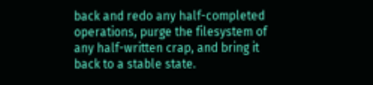back and redo any half-completed operations, purge the filesystem of any half-written crap, and bring it back to a stable state.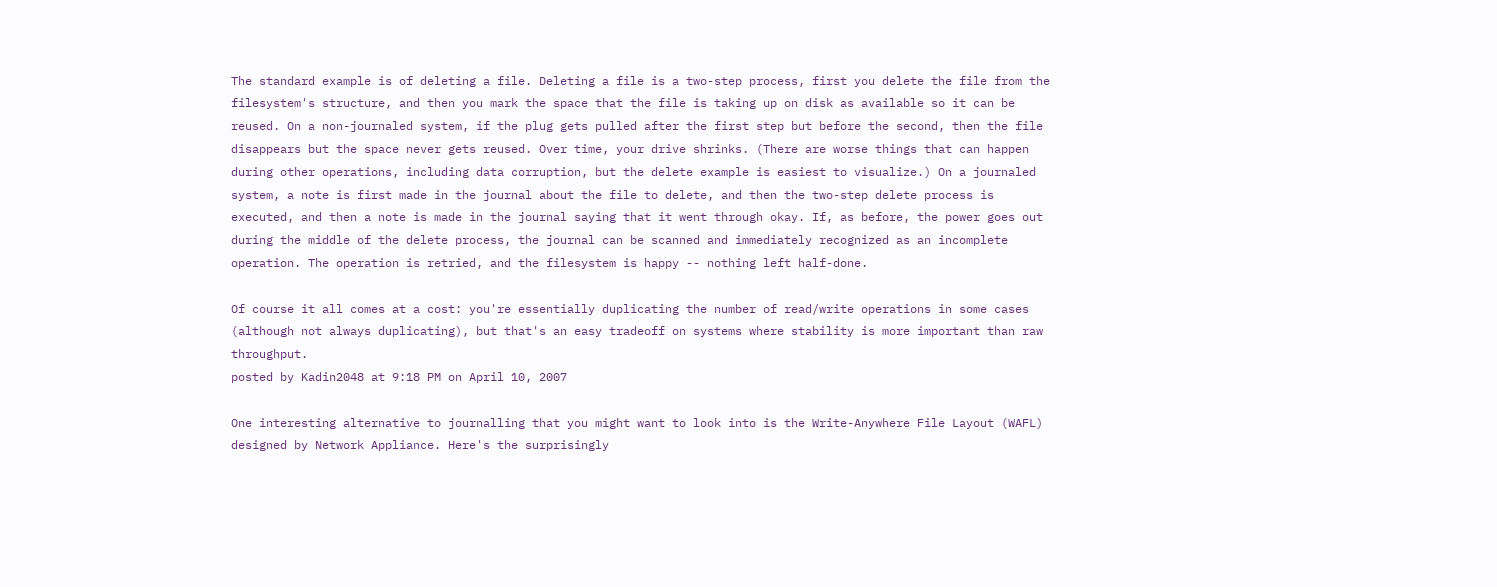The standard example is of deleting a file. Deleting a file is a two-step process, first you delete the file from the filesystem's structure, and then you mark the space that the file is taking up on disk as available so it can be reused. On a non-journaled system, if the plug gets pulled after the first step but before the second, then the file disappears but the space never gets reused. Over time, your drive shrinks. (There are worse things that can happen during other operations, including data corruption, but the delete example is easiest to visualize.) On a journaled system, a note is first made in the journal about the file to delete, and then the two-step delete process is executed, and then a note is made in the journal saying that it went through okay. If, as before, the power goes out during the middle of the delete process, the journal can be scanned and immediately recognized as an incomplete operation. The operation is retried, and the filesystem is happy -- nothing left half-done.

Of course it all comes at a cost: you're essentially duplicating the number of read/write operations in some cases (although not always duplicating), but that's an easy tradeoff on systems where stability is more important than raw throughput.
posted by Kadin2048 at 9:18 PM on April 10, 2007

One interesting alternative to journalling that you might want to look into is the Write-Anywhere File Layout (WAFL) designed by Network Appliance. Here's the surprisingly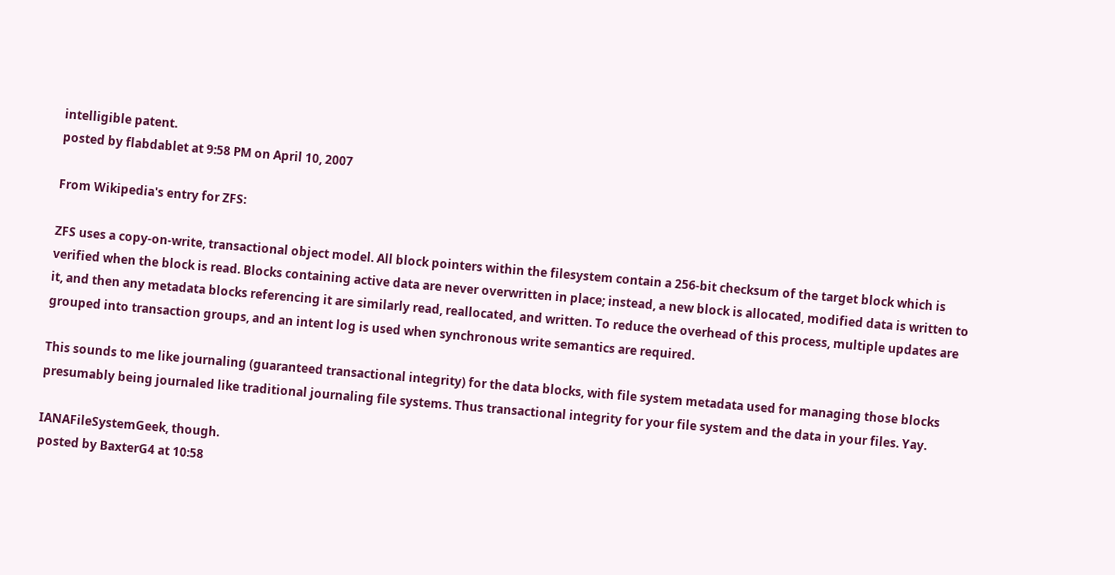intelligible patent.
posted by flabdablet at 9:58 PM on April 10, 2007

From Wikipedia's entry for ZFS:

ZFS uses a copy-on-write, transactional object model. All block pointers within the filesystem contain a 256-bit checksum of the target block which is verified when the block is read. Blocks containing active data are never overwritten in place; instead, a new block is allocated, modified data is written to it, and then any metadata blocks referencing it are similarly read, reallocated, and written. To reduce the overhead of this process, multiple updates are grouped into transaction groups, and an intent log is used when synchronous write semantics are required.

This sounds to me like journaling (guaranteed transactional integrity) for the data blocks, with file system metadata used for managing those blocks presumably being journaled like traditional journaling file systems. Thus transactional integrity for your file system and the data in your files. Yay.

IANAFileSystemGeek, though.
posted by BaxterG4 at 10:58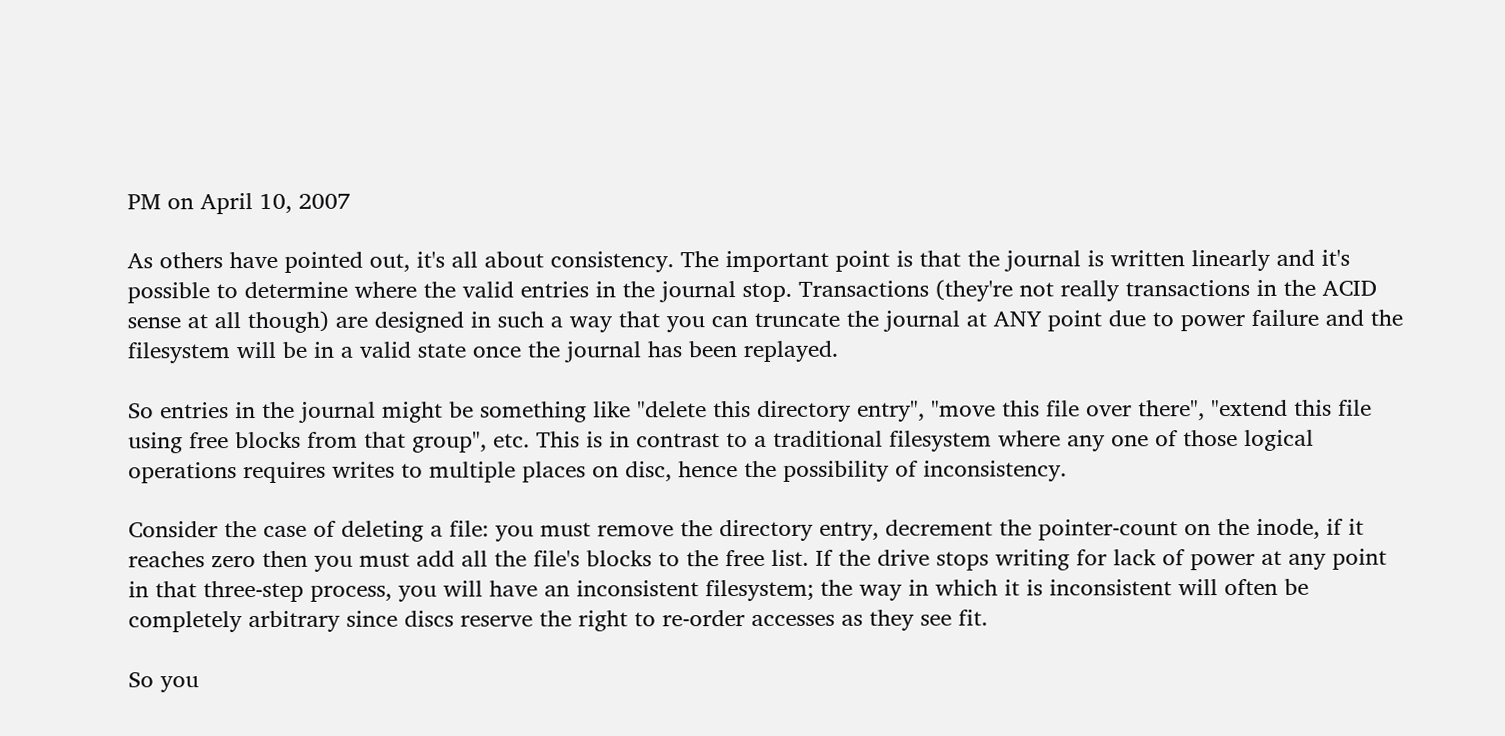PM on April 10, 2007

As others have pointed out, it's all about consistency. The important point is that the journal is written linearly and it's possible to determine where the valid entries in the journal stop. Transactions (they're not really transactions in the ACID sense at all though) are designed in such a way that you can truncate the journal at ANY point due to power failure and the filesystem will be in a valid state once the journal has been replayed.

So entries in the journal might be something like "delete this directory entry", "move this file over there", "extend this file using free blocks from that group", etc. This is in contrast to a traditional filesystem where any one of those logical operations requires writes to multiple places on disc, hence the possibility of inconsistency.

Consider the case of deleting a file: you must remove the directory entry, decrement the pointer-count on the inode, if it reaches zero then you must add all the file's blocks to the free list. If the drive stops writing for lack of power at any point in that three-step process, you will have an inconsistent filesystem; the way in which it is inconsistent will often be completely arbitrary since discs reserve the right to re-order accesses as they see fit.

So you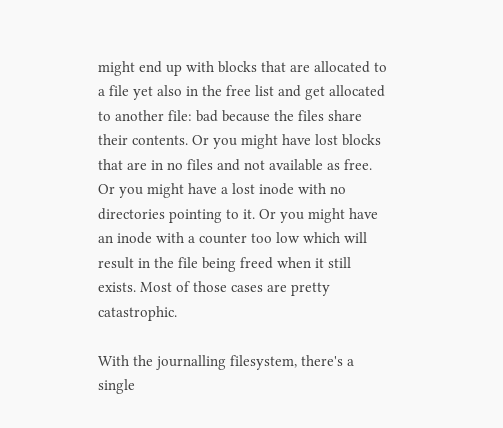might end up with blocks that are allocated to a file yet also in the free list and get allocated to another file: bad because the files share their contents. Or you might have lost blocks that are in no files and not available as free. Or you might have a lost inode with no directories pointing to it. Or you might have an inode with a counter too low which will result in the file being freed when it still exists. Most of those cases are pretty catastrophic.

With the journalling filesystem, there's a single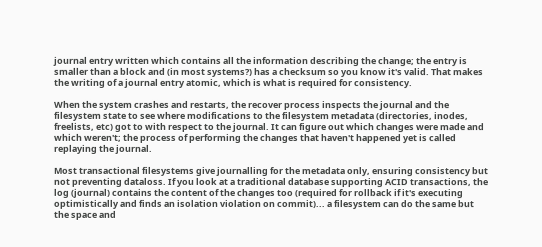journal entry written which contains all the information describing the change; the entry is smaller than a block and (in most systems?) has a checksum so you know it's valid. That makes the writing of a journal entry atomic, which is what is required for consistency.

When the system crashes and restarts, the recover process inspects the journal and the filesystem state to see where modifications to the filesystem metadata (directories, inodes, freelists, etc) got to with respect to the journal. It can figure out which changes were made and which weren't; the process of performing the changes that haven't happened yet is called replaying the journal.

Most transactional filesystems give journalling for the metadata only, ensuring consistency but not preventing dataloss. If you look at a traditional database supporting ACID transactions, the log (journal) contains the content of the changes too (required for rollback if it's executing optimistically and finds an isolation violation on commit)... a filesystem can do the same but the space and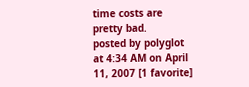time costs are pretty bad.
posted by polyglot at 4:34 AM on April 11, 2007 [1 favorite]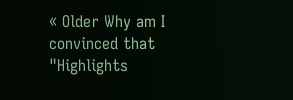« Older Why am I convinced that "Highlights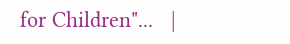for Children"...   |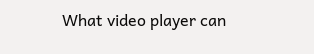What video player can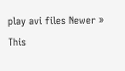play avi files Newer »
This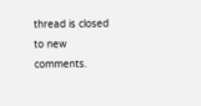thread is closed to new comments.